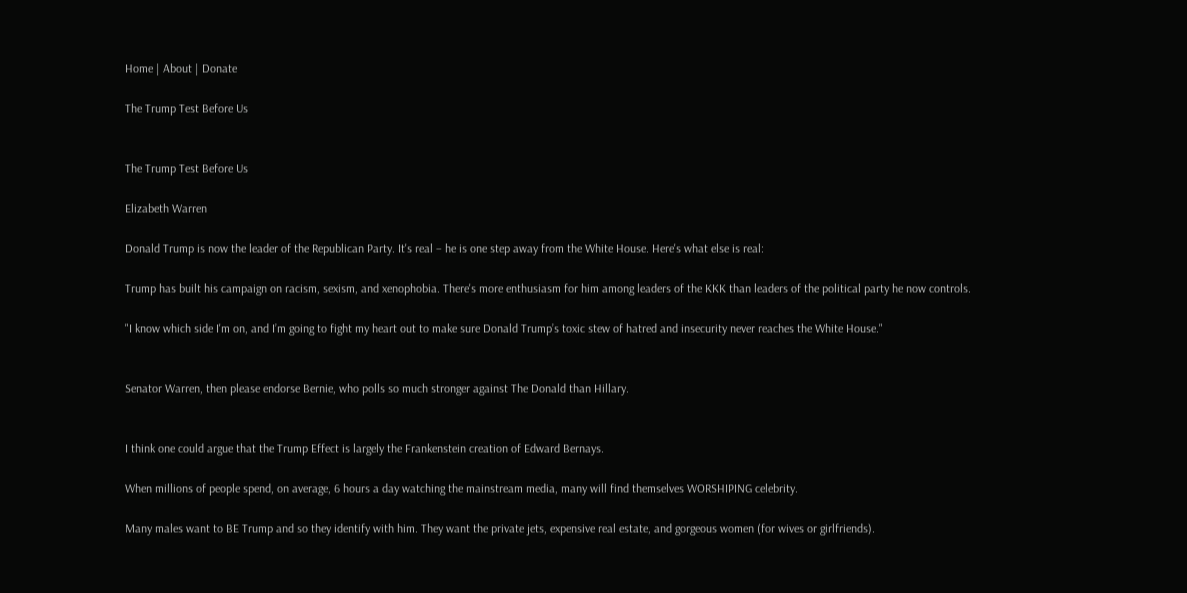Home | About | Donate

The Trump Test Before Us


The Trump Test Before Us

Elizabeth Warren

Donald Trump is now the leader of the Republican Party. It's real – he is one step away from the White House. Here's what else is real:

Trump has built his campaign on racism, sexism, and xenophobia. There's more enthusiasm for him among leaders of the KKK than leaders of the political party he now controls.

"I know which side I'm on, and I’m going to fight my heart out to make sure Donald Trump’s toxic stew of hatred and insecurity never reaches the White House."


Senator Warren, then please endorse Bernie, who polls so much stronger against The Donald than Hillary.


I think one could argue that the Trump Effect is largely the Frankenstein creation of Edward Bernays.

When millions of people spend, on average, 6 hours a day watching the mainstream media, many will find themselves WORSHIPING celebrity.

Many males want to BE Trump and so they identify with him. They want the private jets, expensive real estate, and gorgeous women (for wives or girlfriends).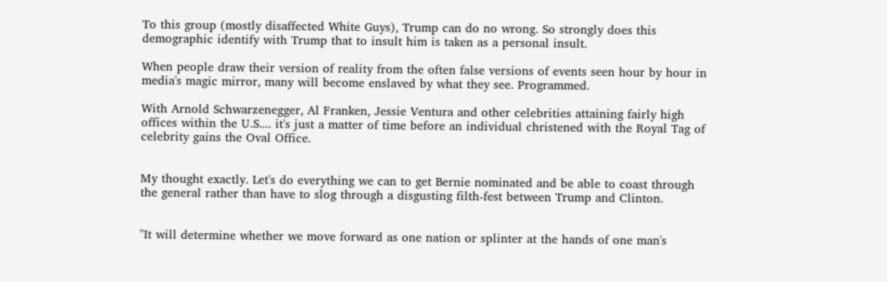To this group (mostly disaffected White Guys), Trump can do no wrong. So strongly does this demographic identify with Trump that to insult him is taken as a personal insult.

When people draw their version of reality from the often false versions of events seen hour by hour in media's magic mirror, many will become enslaved by what they see. Programmed.

With Arnold Schwarzenegger, Al Franken, Jessie Ventura and other celebrities attaining fairly high offices within the U.S.... it's just a matter of time before an individual christened with the Royal Tag of celebrity gains the Oval Office.


My thought exactly. Let's do everything we can to get Bernie nominated and be able to coast through the general rather than have to slog through a disgusting filth-fest between Trump and Clinton.


"It will determine whether we move forward as one nation or splinter at the hands of one man's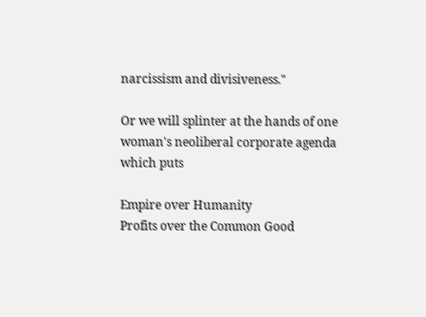narcissism and divisiveness."

Or we will splinter at the hands of one woman's neoliberal corporate agenda which puts

Empire over Humanity
Profits over the Common Good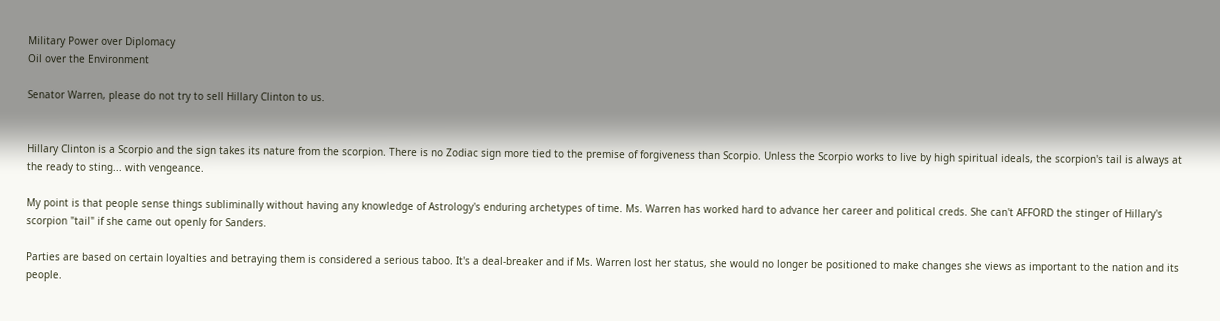Military Power over Diplomacy
Oil over the Environment

Senator Warren, please do not try to sell Hillary Clinton to us.


Hillary Clinton is a Scorpio and the sign takes its nature from the scorpion. There is no Zodiac sign more tied to the premise of forgiveness than Scorpio. Unless the Scorpio works to live by high spiritual ideals, the scorpion's tail is always at the ready to sting... with vengeance.

My point is that people sense things subliminally without having any knowledge of Astrology's enduring archetypes of time. Ms. Warren has worked hard to advance her career and political creds. She can't AFFORD the stinger of Hillary's scorpion "tail" if she came out openly for Sanders.

Parties are based on certain loyalties and betraying them is considered a serious taboo. It's a deal-breaker and if Ms. Warren lost her status, she would no longer be positioned to make changes she views as important to the nation and its people.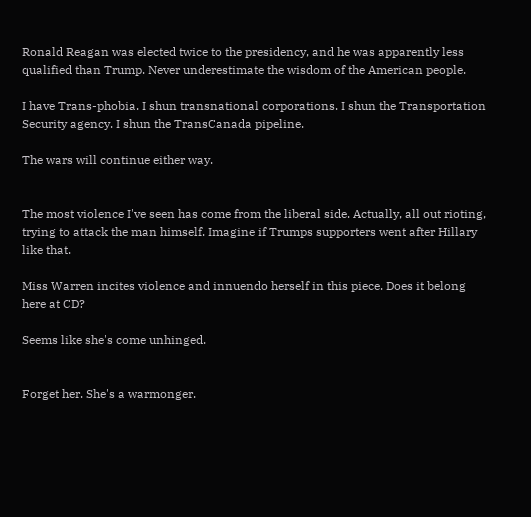Ronald Reagan was elected twice to the presidency, and he was apparently less
qualified than Trump. Never underestimate the wisdom of the American people.

I have Trans-phobia. I shun transnational corporations. I shun the Transportation Security agency. I shun the TransCanada pipeline.

The wars will continue either way.


The most violence I've seen has come from the liberal side. Actually, all out rioting, trying to attack the man himself. Imagine if Trumps supporters went after Hillary like that.

Miss Warren incites violence and innuendo herself in this piece. Does it belong here at CD?

Seems like she's come unhinged.


Forget her. She's a warmonger.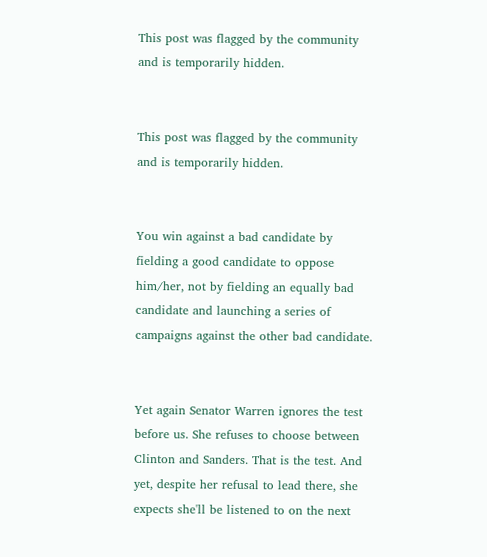This post was flagged by the community and is temporarily hidden.


This post was flagged by the community and is temporarily hidden.


You win against a bad candidate by fielding a good candidate to oppose him/her, not by fielding an equally bad candidate and launching a series of campaigns against the other bad candidate.


Yet again Senator Warren ignores the test before us. She refuses to choose between Clinton and Sanders. That is the test. And yet, despite her refusal to lead there, she expects she'll be listened to on the next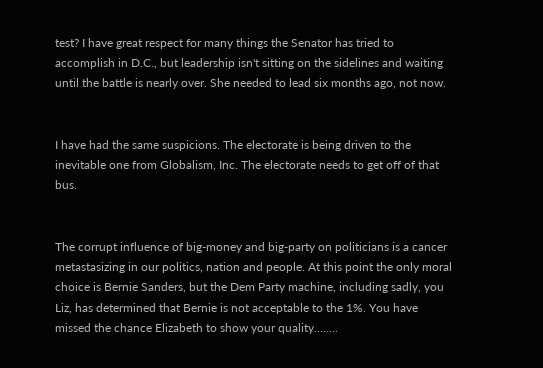test? I have great respect for many things the Senator has tried to accomplish in D.C., but leadership isn't sitting on the sidelines and waiting until the battle is nearly over. She needed to lead six months ago, not now.


I have had the same suspicions. The electorate is being driven to the inevitable one from Globalism, Inc. The electorate needs to get off of that bus.


The corrupt influence of big-money and big-party on politicians is a cancer metastasizing in our politics, nation and people. At this point the only moral choice is Bernie Sanders, but the Dem Party machine, including sadly, you Liz, has determined that Bernie is not acceptable to the 1%. You have missed the chance Elizabeth to show your quality........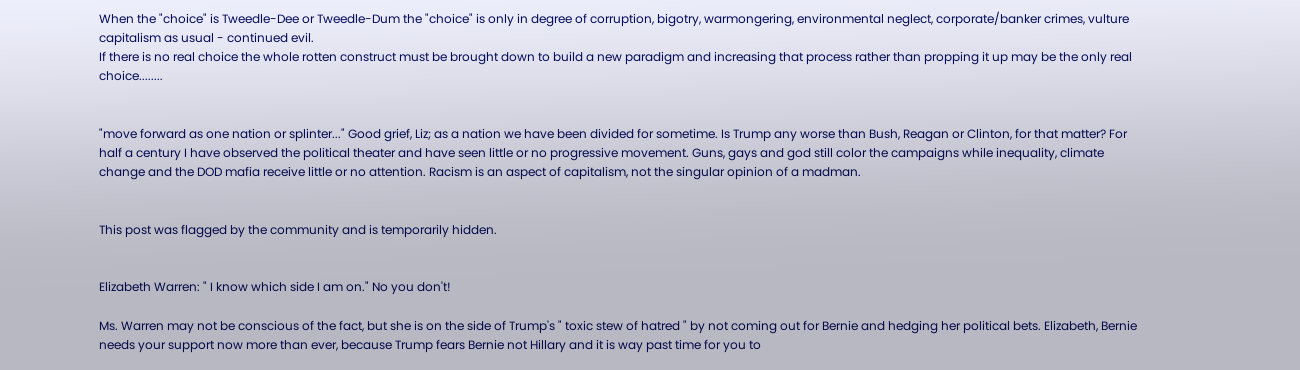When the "choice" is Tweedle-Dee or Tweedle-Dum the "choice" is only in degree of corruption, bigotry, warmongering, environmental neglect, corporate/banker crimes, vulture capitalism as usual - continued evil.
If there is no real choice the whole rotten construct must be brought down to build a new paradigm and increasing that process rather than propping it up may be the only real choice........


"move forward as one nation or splinter..." Good grief, Liz; as a nation we have been divided for sometime. Is Trump any worse than Bush, Reagan or Clinton, for that matter? For half a century I have observed the political theater and have seen little or no progressive movement. Guns, gays and god still color the campaigns while inequality, climate change and the DOD mafia receive little or no attention. Racism is an aspect of capitalism, not the singular opinion of a madman.


This post was flagged by the community and is temporarily hidden.


Elizabeth Warren: " I know which side I am on." No you don't!

Ms. Warren may not be conscious of the fact, but she is on the side of Trump's " toxic stew of hatred " by not coming out for Bernie and hedging her political bets. Elizabeth, Bernie needs your support now more than ever, because Trump fears Bernie not Hillary and it is way past time for you to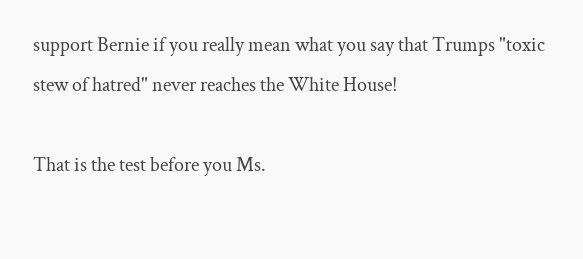support Bernie if you really mean what you say that Trumps "toxic stew of hatred" never reaches the White House!

That is the test before you Ms.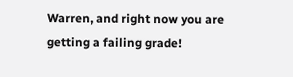Warren, and right now you are getting a failing grade!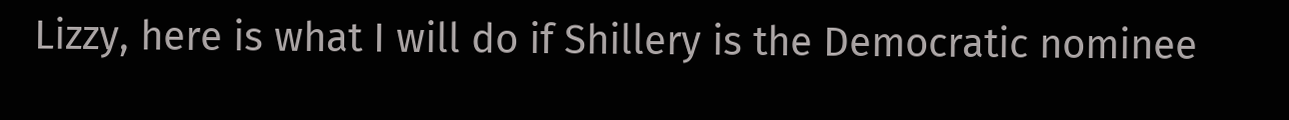Lizzy, here is what I will do if Shillery is the Democratic nominee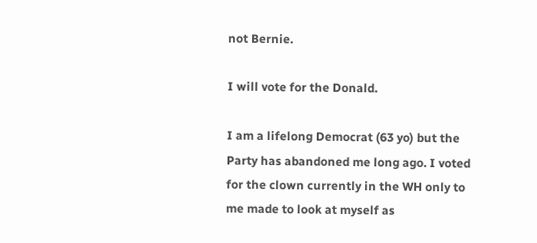not Bernie.

I will vote for the Donald.

I am a lifelong Democrat (63 yo) but the Party has abandoned me long ago. I voted for the clown currently in the WH only to me made to look at myself as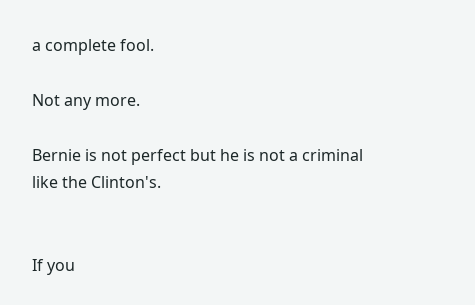a complete fool.

Not any more.

Bernie is not perfect but he is not a criminal like the Clinton's.


If you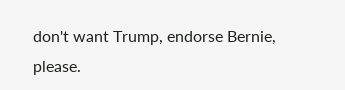don't want Trump, endorse Bernie, please.